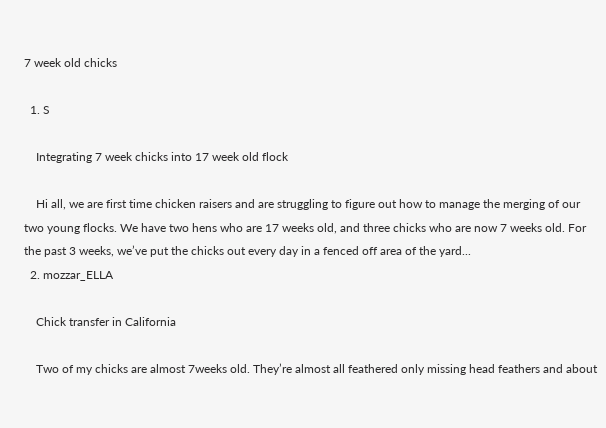7 week old chicks

  1. S

    Integrating 7 week chicks into 17 week old flock

    Hi all, we are first time chicken raisers and are struggling to figure out how to manage the merging of our two young flocks. We have two hens who are 17 weeks old, and three chicks who are now 7 weeks old. For the past 3 weeks, we’ve put the chicks out every day in a fenced off area of the yard...
  2. mozzar_ELLA

    Chick transfer in California

    Two of my chicks are almost 7weeks old. They’re almost all feathered only missing head feathers and about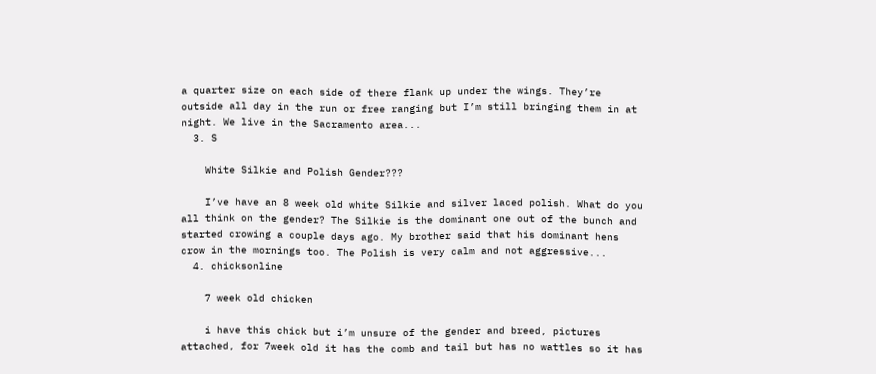a quarter size on each side of there flank up under the wings. They’re outside all day in the run or free ranging but I’m still bringing them in at night. We live in the Sacramento area...
  3. S

    White Silkie and Polish Gender???

    I’ve have an 8 week old white Silkie and silver laced polish. What do you all think on the gender? The Silkie is the dominant one out of the bunch and started crowing a couple days ago. My brother said that his dominant hens crow in the mornings too. The Polish is very calm and not aggressive...
  4. chicksonline

    7 week old chicken

    i have this chick but i’m unsure of the gender and breed, pictures attached, for 7week old it has the comb and tail but has no wattles so it has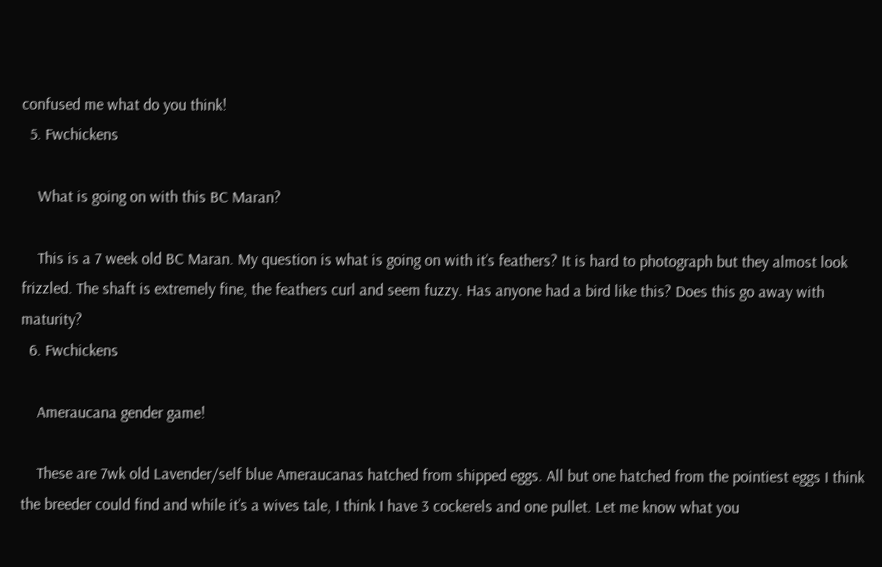confused me what do you think!
  5. Fwchickens

    What is going on with this BC Maran?

    This is a 7 week old BC Maran. My question is what is going on with it’s feathers? It is hard to photograph but they almost look frizzled. The shaft is extremely fine, the feathers curl and seem fuzzy. Has anyone had a bird like this? Does this go away with maturity?
  6. Fwchickens

    Ameraucana gender game!

    These are 7wk old Lavender/self blue Ameraucanas hatched from shipped eggs. All but one hatched from the pointiest eggs I think the breeder could find and while it’s a wives tale, I think I have 3 cockerels and one pullet. Let me know what you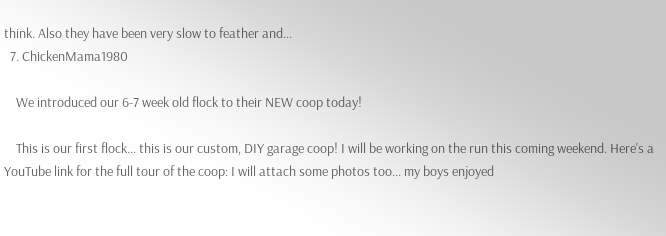think. Also they have been very slow to feather and...
  7. ChickenMama1980

    We introduced our 6-7 week old flock to their NEW coop today!

    This is our first flock... this is our custom, DIY garage coop! I will be working on the run this coming weekend. Here's a YouTube link for the full tour of the coop: I will attach some photos too... my boys enjoyed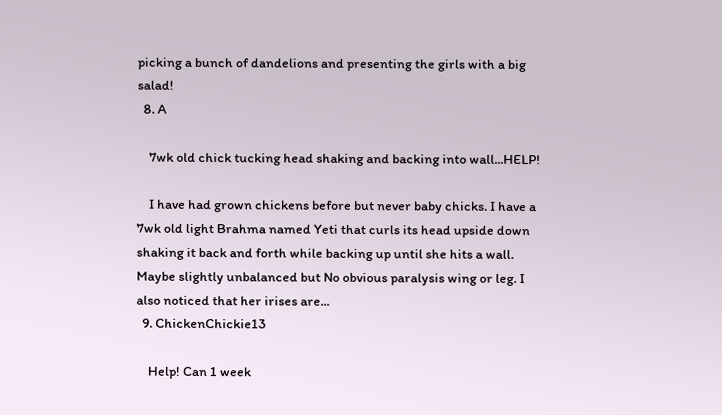picking a bunch of dandelions and presenting the girls with a big salad!
  8. A

    7wk old chick tucking head shaking and backing into wall...HELP!

    I have had grown chickens before but never baby chicks. I have a 7wk old light Brahma named Yeti that curls its head upside down shaking it back and forth while backing up until she hits a wall. Maybe slightly unbalanced but No obvious paralysis wing or leg. I also noticed that her irises are...
  9. ChickenChickie13

    Help! Can 1 week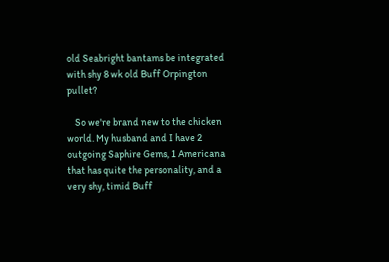old Seabright bantams be integrated with shy 8 wk old Buff Orpington pullet?

    So we're brand new to the chicken world. My husband and I have 2 outgoing Saphire Gems, 1 Americana that has quite the personality, and a very shy, timid Buff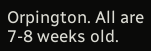Orpington. All are 7-8 weeks old.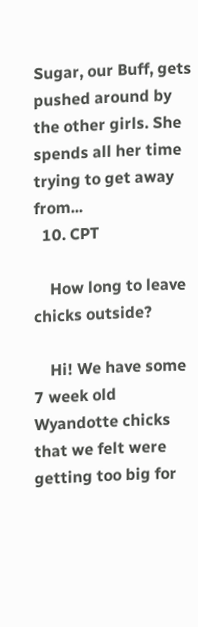Sugar, our Buff, gets pushed around by the other girls. She spends all her time trying to get away from...
  10. CPT

    How long to leave chicks outside?

    Hi! We have some 7 week old Wyandotte chicks that we felt were getting too big for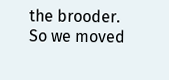the brooder. So we moved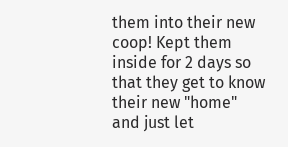them into their new coop! Kept them inside for 2 days so that they get to know their new "home" and just let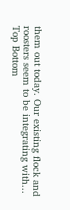them out today. Our existing flock and roosters seem to be integrating with...
Top Bottom